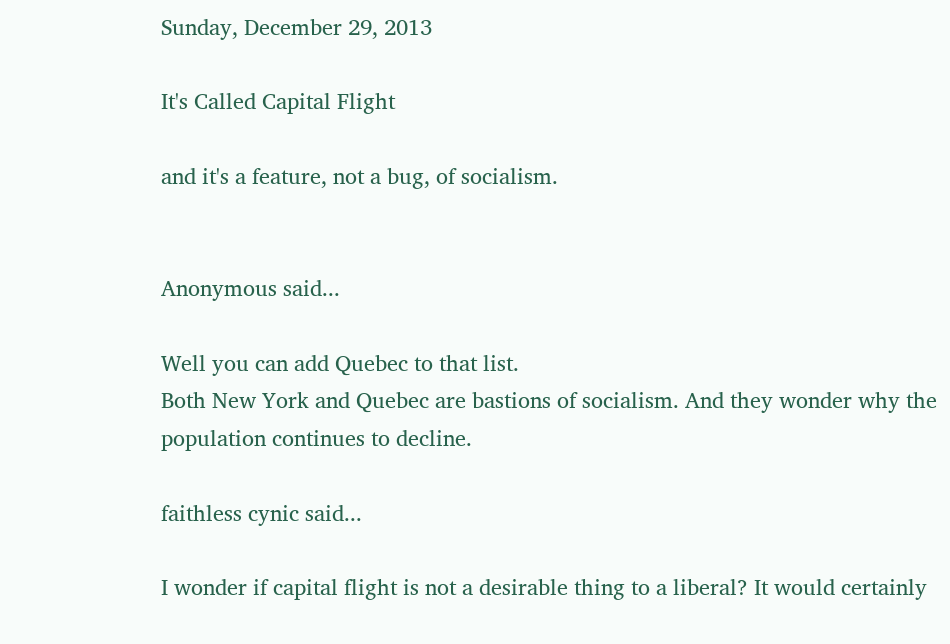Sunday, December 29, 2013

It's Called Capital Flight

and it's a feature, not a bug, of socialism.


Anonymous said...

Well you can add Quebec to that list.
Both New York and Quebec are bastions of socialism. And they wonder why the population continues to decline.

faithless cynic said...

I wonder if capital flight is not a desirable thing to a liberal? It would certainly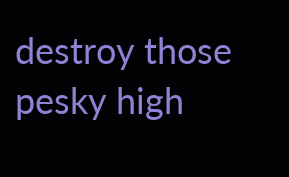destroy those pesky high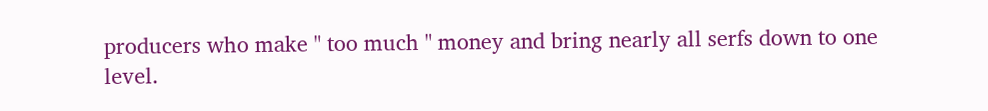producers who make " too much " money and bring nearly all serfs down to one level.